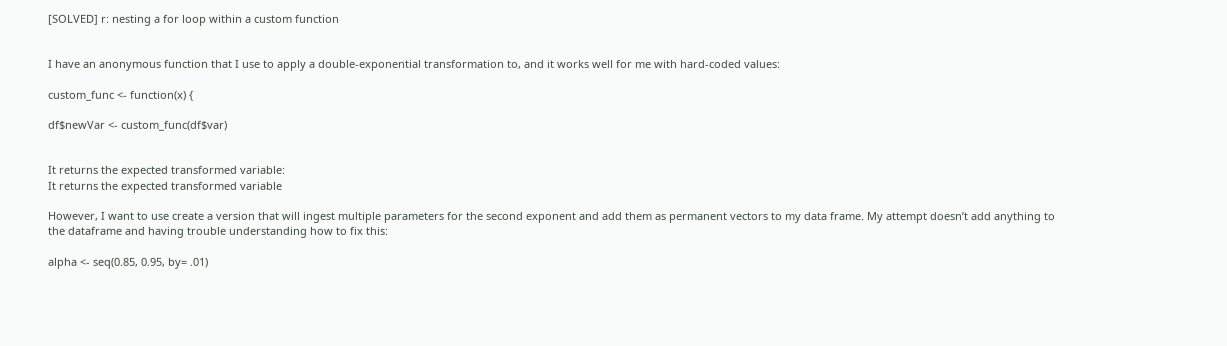[SOLVED] r: nesting a for loop within a custom function


I have an anonymous function that I use to apply a double-exponential transformation to, and it works well for me with hard-coded values:

custom_func <- function(x) {

df$newVar <- custom_func(df$var)


It returns the expected transformed variable:
It returns the expected transformed variable

However, I want to use create a version that will ingest multiple parameters for the second exponent and add them as permanent vectors to my data frame. My attempt doesn’t add anything to the dataframe and having trouble understanding how to fix this:

alpha <- seq(0.85, 0.95, by= .01)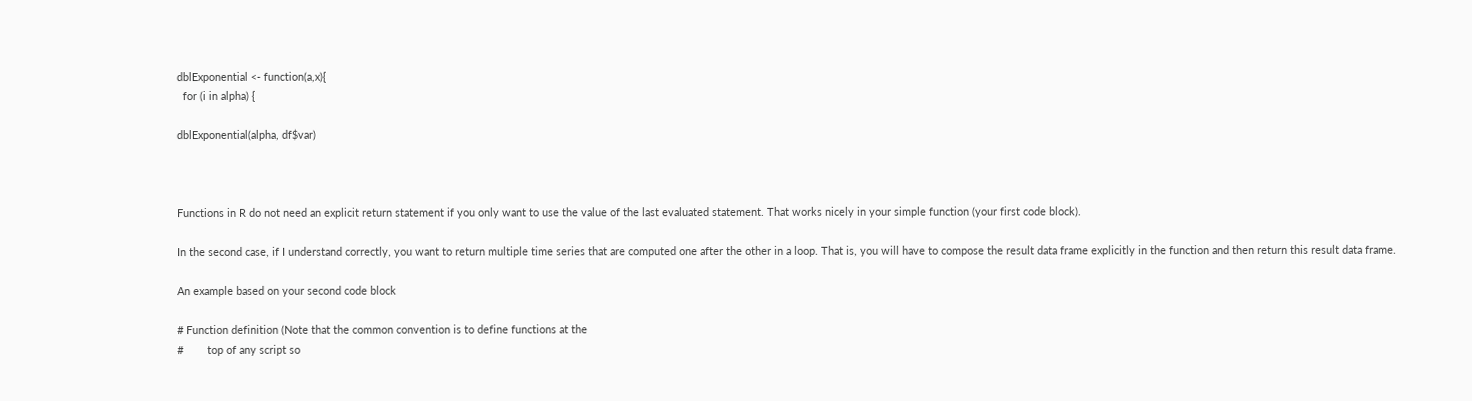dblExponential <- function(a,x){
  for (i in alpha) {

dblExponential(alpha, df$var)



Functions in R do not need an explicit return statement if you only want to use the value of the last evaluated statement. That works nicely in your simple function (your first code block).

In the second case, if I understand correctly, you want to return multiple time series that are computed one after the other in a loop. That is, you will have to compose the result data frame explicitly in the function and then return this result data frame.

An example based on your second code block

# Function definition (Note that the common convention is to define functions at the
#        top of any script so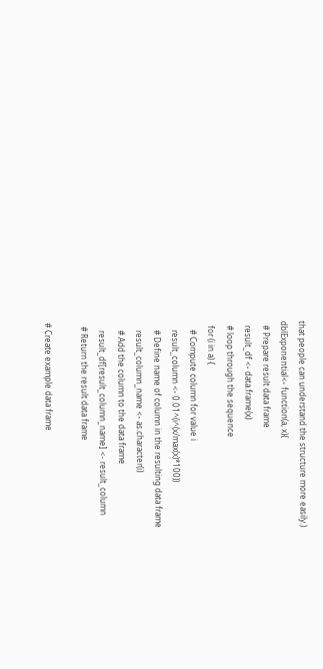that people can understand the structure more easily.)
dblExponential<- function(a, x){
  # Prepare result data frame
  result_df <- data.frame(x)
  # loop through the sequence
  for (i in a) {
    # Compute column for value i
    result_column <- 0.01^(i^(x/max(x)*100))
    # Define name of column in the resulting data frame
    result_column_name <- as.character(i)
    # Add the column to the data frame
    result_df[result_column_name] <- result_column
  # Return the result data frame

# Create example data frame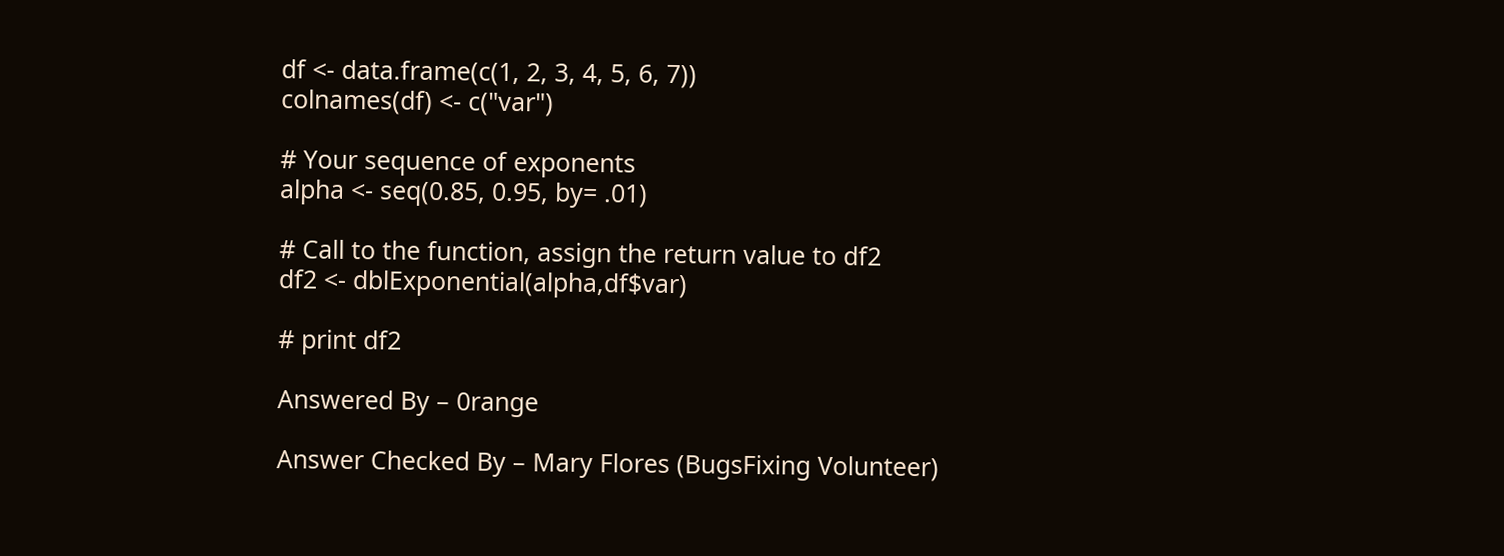df <- data.frame(c(1, 2, 3, 4, 5, 6, 7))
colnames(df) <- c("var")

# Your sequence of exponents
alpha <- seq(0.85, 0.95, by= .01)

# Call to the function, assign the return value to df2
df2 <- dblExponential(alpha,df$var)

# print df2

Answered By – 0range

Answer Checked By – Mary Flores (BugsFixing Volunteer)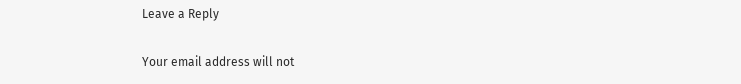Leave a Reply

Your email address will not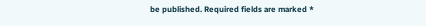be published. Required fields are marked *